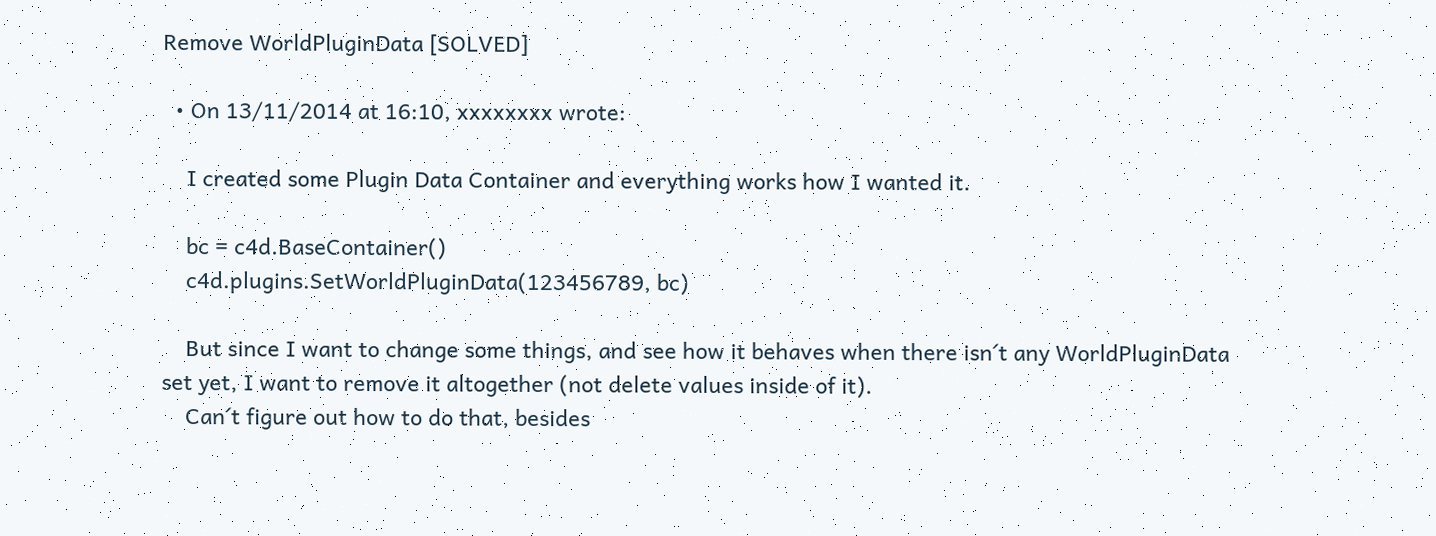Remove WorldPluginData [SOLVED]

  • On 13/11/2014 at 16:10, xxxxxxxx wrote:

    I created some Plugin Data Container and everything works how I wanted it.

    bc = c4d.BaseContainer()
    c4d.plugins.SetWorldPluginData(123456789, bc)

    But since I want to change some things, and see how it behaves when there isn´t any WorldPluginData set yet, I want to remove it altogether (not delete values inside of it).
    Can´t figure out how to do that, besides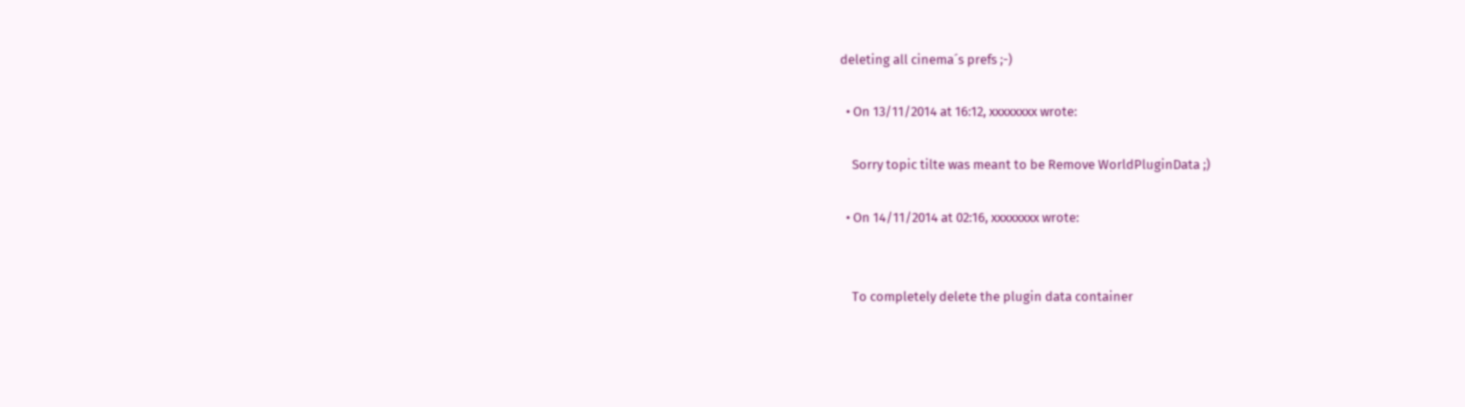deleting all cinema´s prefs ;-)

  • On 13/11/2014 at 16:12, xxxxxxxx wrote:

    Sorry topic tilte was meant to be Remove WorldPluginData ;)

  • On 14/11/2014 at 02:16, xxxxxxxx wrote:


    To completely delete the plugin data container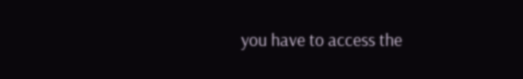you have to access the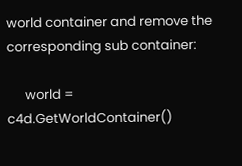world container and remove the corresponding sub container:

      world = c4d.GetWorldContainer()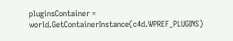pluginsContainer = world.GetContainerInstance(c4d.WPREF_PLUGINS)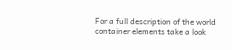For a full description of the world container elements take a look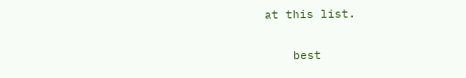at this list.

    best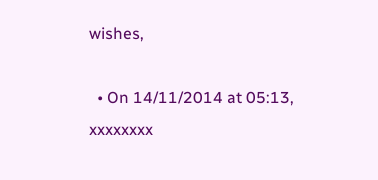wishes,

  • On 14/11/2014 at 05:13, xxxxxxxx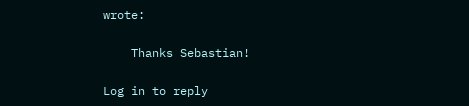wrote:

    Thanks Sebastian!

Log in to reply